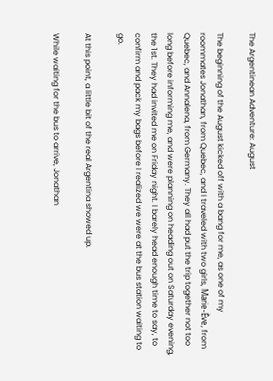The Argentinean Adventure: August

The beginning of the August kicked off with a bang for me, as one of my roommates Jonathan, from Quebec, and I traveled with two girls, Marie-Ève, from Quebec, and Annalena, from Germany. They all had put the trip together not too long before informing me, and were planning on heading out on Saturday evening, the 1st. They had invited me on Friday night. I barely head enough time to say, to confirm and pack my bags before I realized we were at the bus station waiting to go.

At this point, a little bit of the real Argentina showed up.

While waiting for the bus to arrive, Jonathan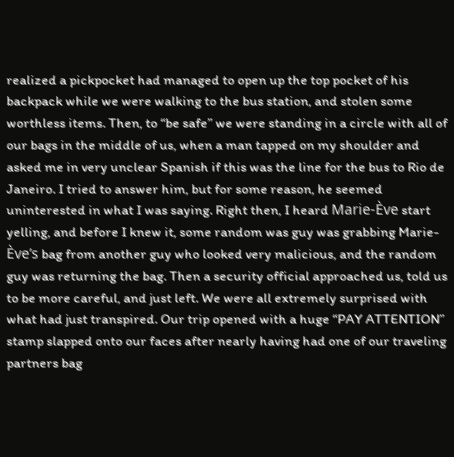realized a pickpocket had managed to open up the top pocket of his backpack while we were walking to the bus station, and stolen some worthless items. Then, to “be safe” we were standing in a circle with all of our bags in the middle of us, when a man tapped on my shoulder and asked me in very unclear Spanish if this was the line for the bus to Rio de Janeiro. I tried to answer him, but for some reason, he seemed uninterested in what I was saying. Right then, I heard Marie-Ève start yelling, and before I knew it, some random was guy was grabbing Marie-Ève’s bag from another guy who looked very malicious, and the random guy was returning the bag. Then a security official approached us, told us to be more careful, and just left. We were all extremely surprised with what had just transpired. Our trip opened with a huge “PAY ATTENTION” stamp slapped onto our faces after nearly having had one of our traveling partners bag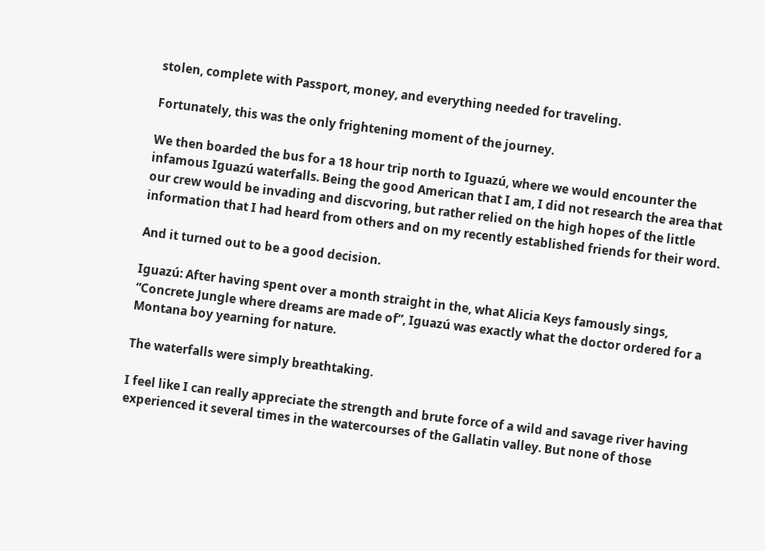stolen, complete with Passport, money, and everything needed for traveling.

Fortunately, this was the only frightening moment of the journey.

We then boarded the bus for a 18 hour trip north to Iguazú, where we would encounter the infamous Iguazú waterfalls. Being the good American that I am, I did not research the area that our crew would be invading and discvoring, but rather relied on the high hopes of the little information that I had heard from others and on my recently established friends for their word.

And it turned out to be a good decision.

Iguazú: After having spent over a month straight in the, what Alicia Keys famously sings, “Concrete Jungle where dreams are made of”, Iguazú was exactly what the doctor ordered for a Montana boy yearning for nature.

The waterfalls were simply breathtaking.

I feel like I can really appreciate the strength and brute force of a wild and savage river having experienced it several times in the watercourses of the Gallatin valley. But none of those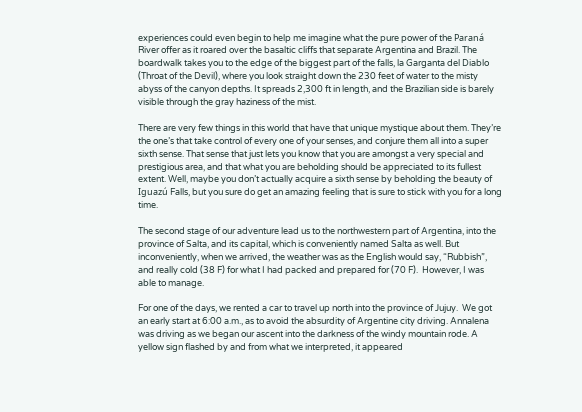experiences could even begin to help me imagine what the pure power of the Paraná River offer as it roared over the basaltic cliffs that separate Argentina and Brazil. The boardwalk takes you to the edge of the biggest part of the falls, la Garganta del Diablo (Throat of the Devil), where you look straight down the 230 feet of water to the misty abyss of the canyon depths. It spreads 2,300 ft in length, and the Brazilian side is barely visible through the gray haziness of the mist.

There are very few things in this world that have that unique mystique about them. They’re the one’s that take control of every one of your senses, and conjure them all into a super sixth sense. That sense that just lets you know that you are amongst a very special and prestigious area, and that what you are beholding should be appreciated to its fullest extent. Well, maybe you don’t actually acquire a sixth sense by beholding the beauty of Iguazú Falls, but you sure do get an amazing feeling that is sure to stick with you for a long time.

The second stage of our adventure lead us to the northwestern part of Argentina, into the province of Salta, and its capital, which is conveniently named Salta as well. But inconveniently, when we arrived, the weather was as the English would say, “Rubbish”, and really cold (38 F) for what I had packed and prepared for (70 F).  However, I was able to manage.

For one of the days, we rented a car to travel up north into the province of Jujuy.  We got an early start at 6:00 a.m., as to avoid the absurdity of Argentine city driving. Annalena was driving as we began our ascent into the darkness of the windy mountain rode. A yellow sign flashed by and from what we interpreted, it appeared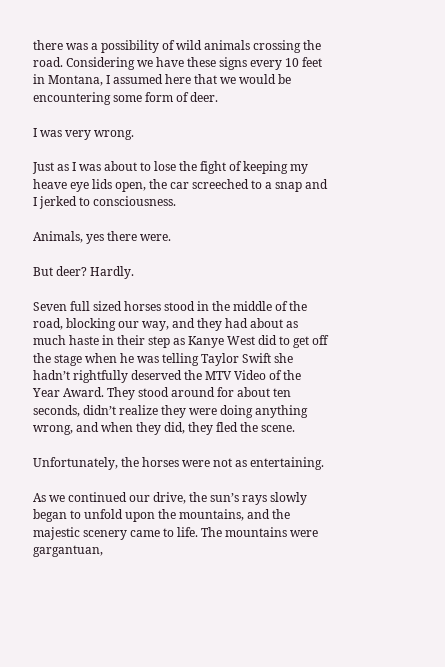there was a possibility of wild animals crossing the road. Considering we have these signs every 10 feet in Montana, I assumed here that we would be encountering some form of deer.

I was very wrong.

Just as I was about to lose the fight of keeping my heave eye lids open, the car screeched to a snap and I jerked to consciousness.

Animals, yes there were.

But deer? Hardly.

Seven full sized horses stood in the middle of the road, blocking our way, and they had about as much haste in their step as Kanye West did to get off the stage when he was telling Taylor Swift she hadn’t rightfully deserved the MTV Video of the Year Award. They stood around for about ten seconds, didn’t realize they were doing anything wrong, and when they did, they fled the scene.

Unfortunately, the horses were not as entertaining.

As we continued our drive, the sun’s rays slowly began to unfold upon the mountains, and the majestic scenery came to life. The mountains were gargantuan,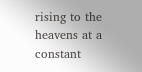rising to the heavens at a constant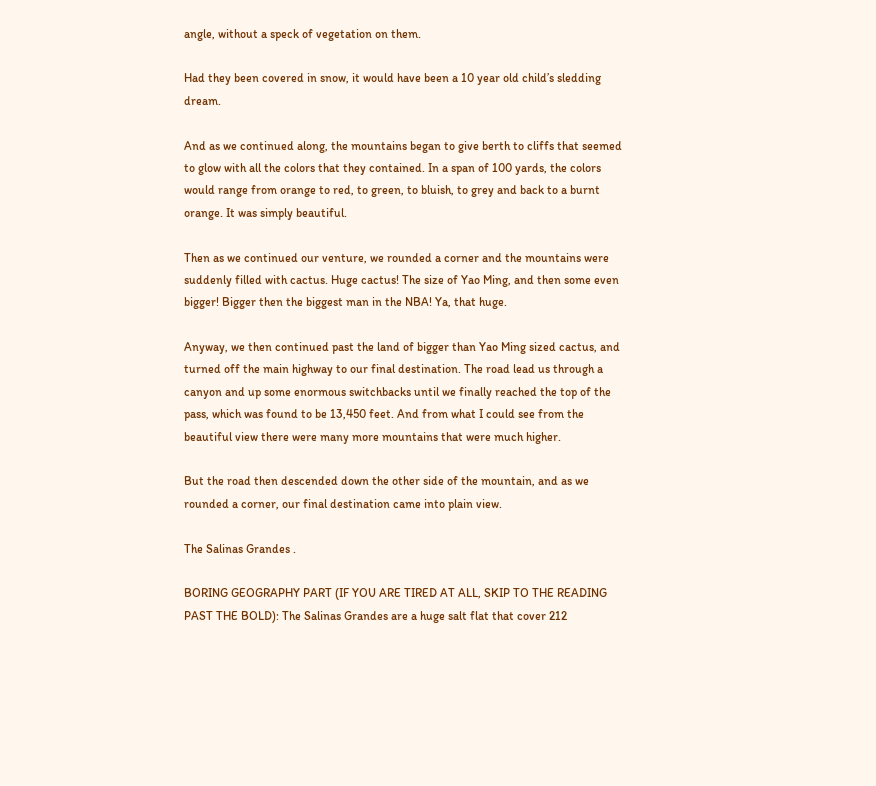angle, without a speck of vegetation on them.

Had they been covered in snow, it would have been a 10 year old child’s sledding dream.

And as we continued along, the mountains began to give berth to cliffs that seemed to glow with all the colors that they contained. In a span of 100 yards, the colors would range from orange to red, to green, to bluish, to grey and back to a burnt orange. It was simply beautiful.

Then as we continued our venture, we rounded a corner and the mountains were suddenly filled with cactus. Huge cactus! The size of Yao Ming, and then some even bigger! Bigger then the biggest man in the NBA! Ya, that huge.

Anyway, we then continued past the land of bigger than Yao Ming sized cactus, and turned off the main highway to our final destination. The road lead us through a canyon and up some enormous switchbacks until we finally reached the top of the pass, which was found to be 13,450 feet. And from what I could see from the beautiful view there were many more mountains that were much higher.

But the road then descended down the other side of the mountain, and as we rounded a corner, our final destination came into plain view.

The Salinas Grandes .

BORING GEOGRAPHY PART (IF YOU ARE TIRED AT ALL, SKIP TO THE READING PAST THE BOLD): The Salinas Grandes are a huge salt flat that cover 212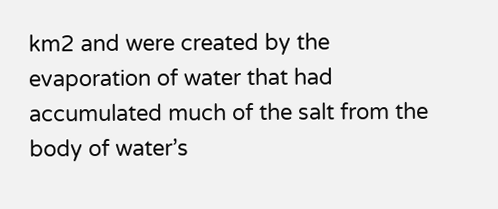km2 and were created by the evaporation of water that had accumulated much of the salt from the body of water’s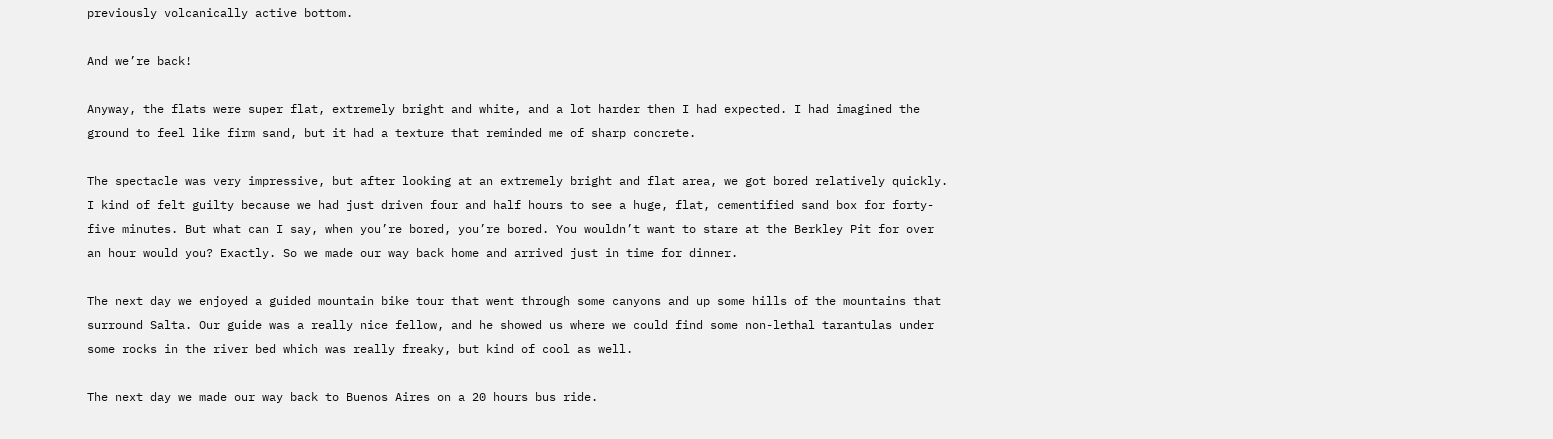previously volcanically active bottom.

And we’re back!

Anyway, the flats were super flat, extremely bright and white, and a lot harder then I had expected. I had imagined the ground to feel like firm sand, but it had a texture that reminded me of sharp concrete.

The spectacle was very impressive, but after looking at an extremely bright and flat area, we got bored relatively quickly. I kind of felt guilty because we had just driven four and half hours to see a huge, flat, cementified sand box for forty- five minutes. But what can I say, when you’re bored, you’re bored. You wouldn’t want to stare at the Berkley Pit for over an hour would you? Exactly. So we made our way back home and arrived just in time for dinner.

The next day we enjoyed a guided mountain bike tour that went through some canyons and up some hills of the mountains that surround Salta. Our guide was a really nice fellow, and he showed us where we could find some non-lethal tarantulas under some rocks in the river bed which was really freaky, but kind of cool as well.

The next day we made our way back to Buenos Aires on a 20 hours bus ride.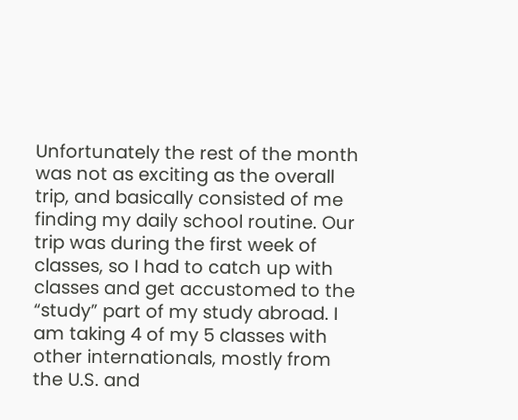Unfortunately the rest of the month was not as exciting as the overall trip, and basically consisted of me finding my daily school routine. Our trip was during the first week of classes, so I had to catch up with classes and get accustomed to the “study” part of my study abroad. I am taking 4 of my 5 classes with other internationals, mostly from the U.S. and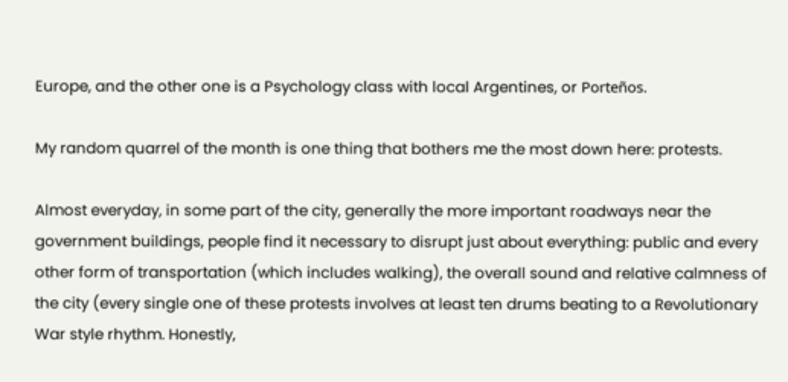Europe, and the other one is a Psychology class with local Argentines, or Porteños.

My random quarrel of the month is one thing that bothers me the most down here: protests.

Almost everyday, in some part of the city, generally the more important roadways near the government buildings, people find it necessary to disrupt just about everything: public and every other form of transportation (which includes walking), the overall sound and relative calmness of the city (every single one of these protests involves at least ten drums beating to a Revolutionary War style rhythm. Honestly,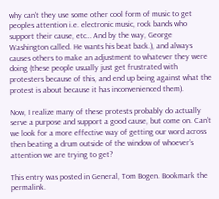why can’t they use some other cool form of music to get peoples attention i.e. electronic music, rock bands who support their cause, etc… And by the way, George Washington called. He wants his beat back.), and always causes others to make an adjustment to whatever they were doing (these people usually just get frustrated with protesters because of this, and end up being against what the protest is about because it has inconvenienced them).

Now, I realize many of these protests probably do actually serve a purpose and support a good cause, but come on. Can’t we look for a more effective way of getting our word across then beating a drum outside of the window of whoever’s attention we are trying to get?

This entry was posted in General, Tom Bogen. Bookmark the permalink.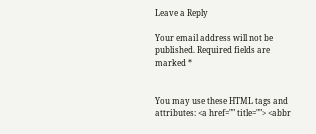Leave a Reply

Your email address will not be published. Required fields are marked *


You may use these HTML tags and attributes: <a href="" title=""> <abbr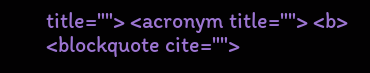title=""> <acronym title=""> <b> <blockquote cite="">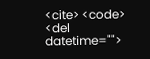<cite> <code> <del datetime="">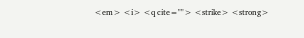<em> <i> <q cite=""> <strike> <strong>